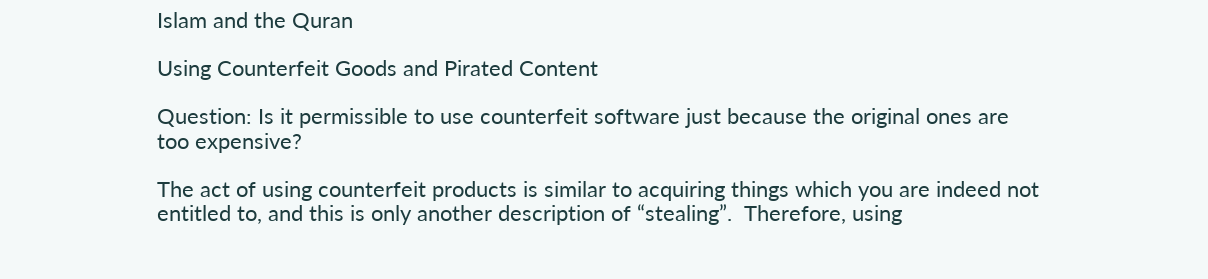Islam and the Quran

Using Counterfeit Goods and Pirated Content

Question: Is it permissible to use counterfeit software just because the original ones are too expensive?

The act of using counterfeit products is similar to acquiring things which you are indeed not entitled to, and this is only another description of “stealing”.  Therefore, using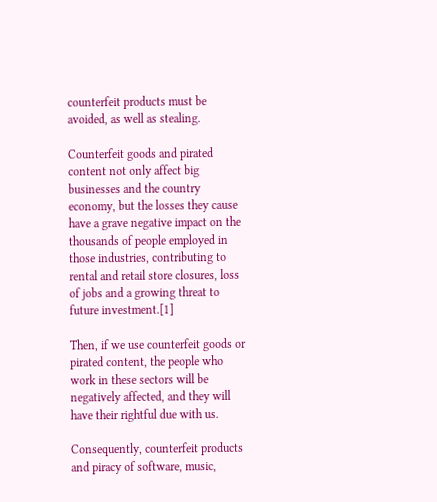counterfeit products must be avoided, as well as stealing.

Counterfeit goods and pirated content not only affect big businesses and the country economy, but the losses they cause have a grave negative impact on the thousands of people employed in those industries, contributing to rental and retail store closures, loss of jobs and a growing threat to future investment.[1]

Then, if we use counterfeit goods or pirated content, the people who work in these sectors will be negatively affected, and they will have their rightful due with us.

Consequently, counterfeit products and piracy of software, music,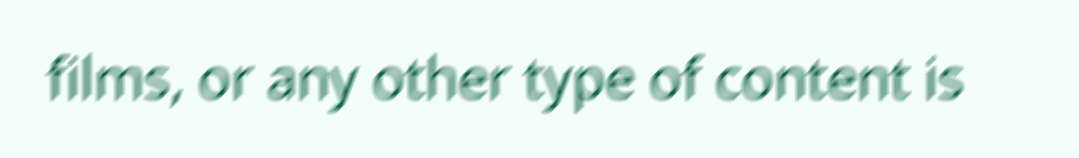films, or any other type of content is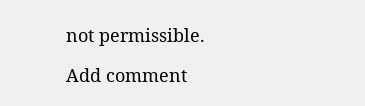not permissible.

Add comment